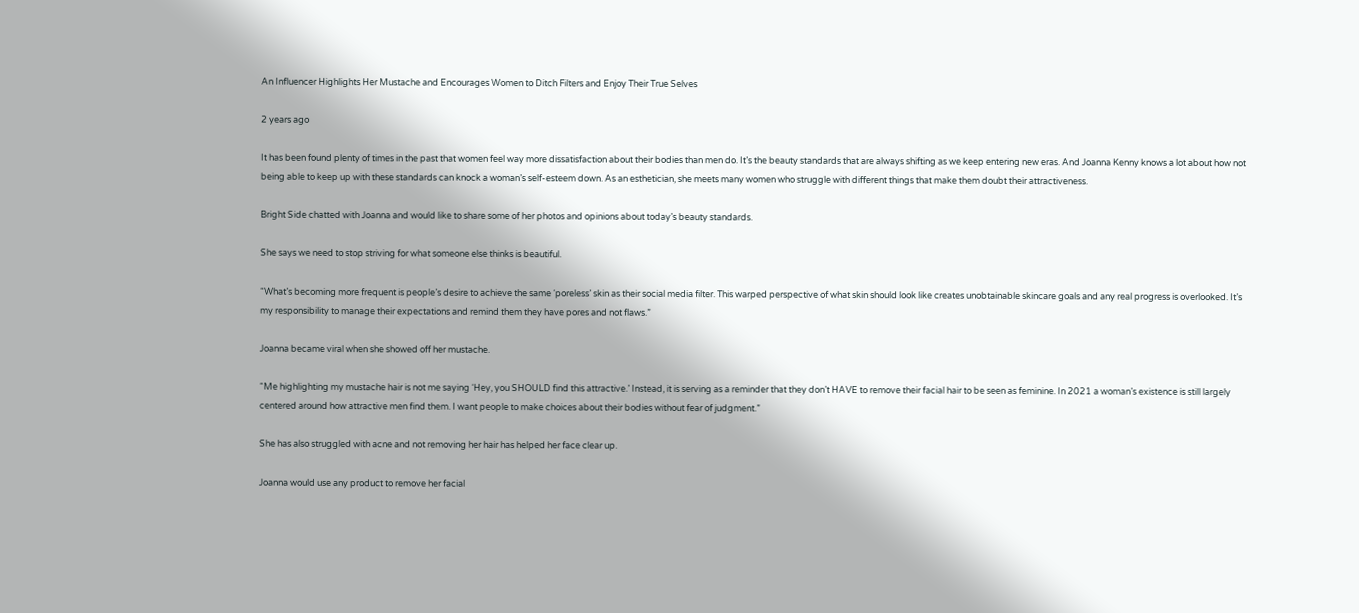An Influencer Highlights Her Mustache and Encourages Women to Ditch Filters and Enjoy Their True Selves

2 years ago

It has been found plenty of times in the past that women feel way more dissatisfaction about their bodies than men do. It’s the beauty standards that are always shifting as we keep entering new eras. And Joanna Kenny knows a lot about how not being able to keep up with these standards can knock a woman’s self-esteem down. As an esthetician, she meets many women who struggle with different things that make them doubt their attractiveness.

Bright Side chatted with Joanna and would like to share some of her photos and opinions about today’s beauty standards.

She says we need to stop striving for what someone else thinks is beautiful.

“What’s becoming more frequent is people’s desire to achieve the same ‘poreless’ skin as their social media filter. This warped perspective of what skin should look like creates unobtainable skincare goals and any real progress is overlooked. It’s my responsibility to manage their expectations and remind them they have pores and not flaws.”

Joanna became viral when she showed off her mustache.

“Me highlighting my mustache hair is not me saying ‘Hey, you SHOULD find this attractive.’ Instead, it is serving as a reminder that they don’t HAVE to remove their facial hair to be seen as feminine. In 2021 a woman’s existence is still largely centered around how attractive men find them. I want people to make choices about their bodies without fear of judgment.”

She has also struggled with acne and not removing her hair has helped her face clear up.

Joanna would use any product to remove her facial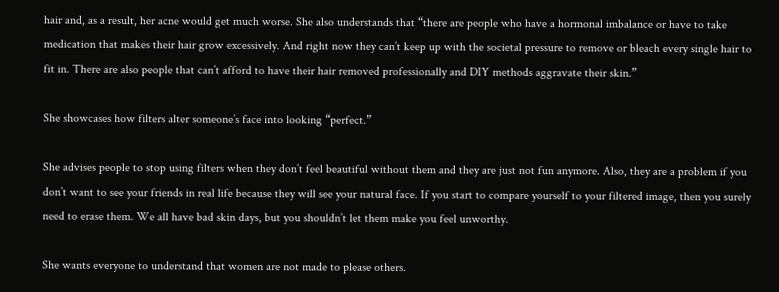hair and, as a result, her acne would get much worse. She also understands that “there are people who have a hormonal imbalance or have to take medication that makes their hair grow excessively. And right now they can’t keep up with the societal pressure to remove or bleach every single hair to fit in. There are also people that can’t afford to have their hair removed professionally and DIY methods aggravate their skin.”

She showcases how filters alter someone’s face into looking “perfect.”

She advises people to stop using filters when they don’t feel beautiful without them and they are just not fun anymore. Also, they are a problem if you don’t want to see your friends in real life because they will see your natural face. If you start to compare yourself to your filtered image, then you surely need to erase them. We all have bad skin days, but you shouldn’t let them make you feel unworthy.

She wants everyone to understand that women are not made to please others.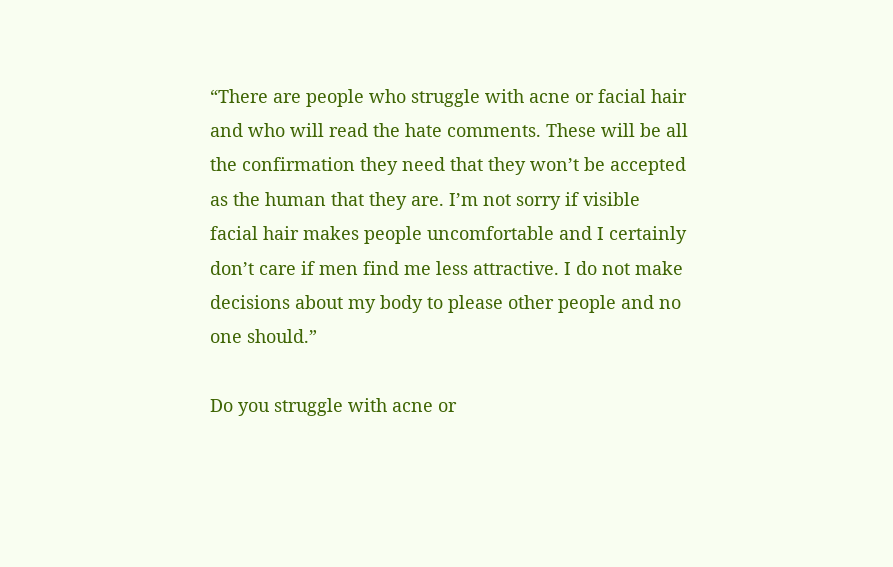“There are people who struggle with acne or facial hair and who will read the hate comments. These will be all the confirmation they need that they won’t be accepted as the human that they are. I’m not sorry if visible facial hair makes people uncomfortable and I certainly don’t care if men find me less attractive. I do not make decisions about my body to please other people and no one should.”

Do you struggle with acne or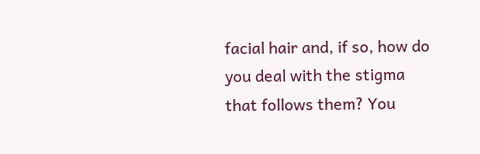facial hair and, if so, how do you deal with the stigma that follows them? You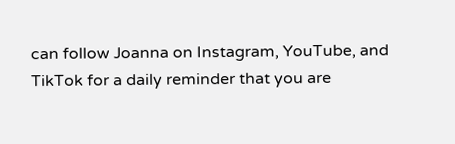can follow Joanna on Instagram, YouTube, and TikTok for a daily reminder that you are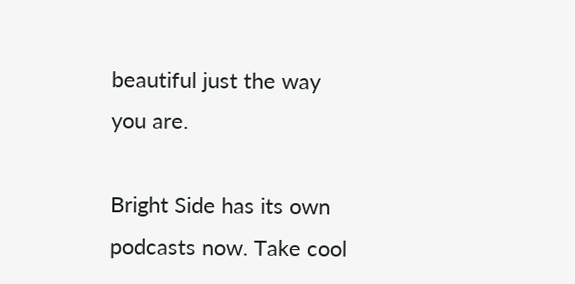beautiful just the way you are.

Bright Side has its own podcasts now. Take cool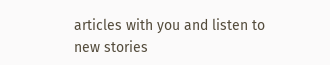articles with you and listen to new stories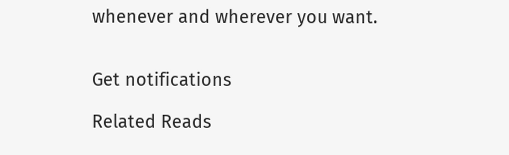whenever and wherever you want.


Get notifications

Related Reads